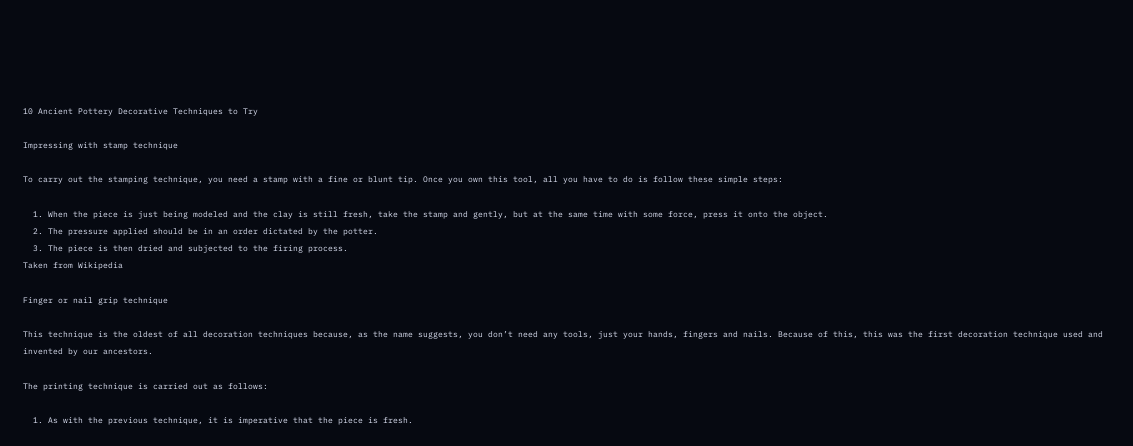10 Ancient Pottery Decorative Techniques to Try

Impressing with stamp technique

To carry out the stamping technique, you need a stamp with a fine or blunt tip. Once you own this tool, all you have to do is follow these simple steps:

  1. When the piece is just being modeled and the clay is still fresh, take the stamp and gently, but at the same time with some force, press it onto the object.
  2. The pressure applied should be in an order dictated by the potter.
  3. The piece is then dried and subjected to the firing process.
Taken from Wikipedia

Finger or nail grip technique

This technique is the oldest of all decoration techniques because, as the name suggests, you don’t need any tools, just your hands, fingers and nails. Because of this, this was the first decoration technique used and invented by our ancestors.

The printing technique is carried out as follows:

  1. As with the previous technique, it is imperative that the piece is fresh.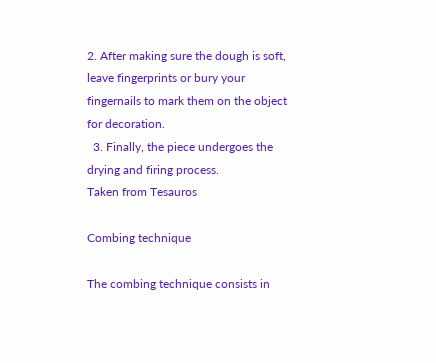2. After making sure the dough is soft, leave fingerprints or bury your fingernails to mark them on the object for decoration.
  3. Finally, the piece undergoes the drying and firing process.
Taken from Tesauros

Combing technique

The combing technique consists in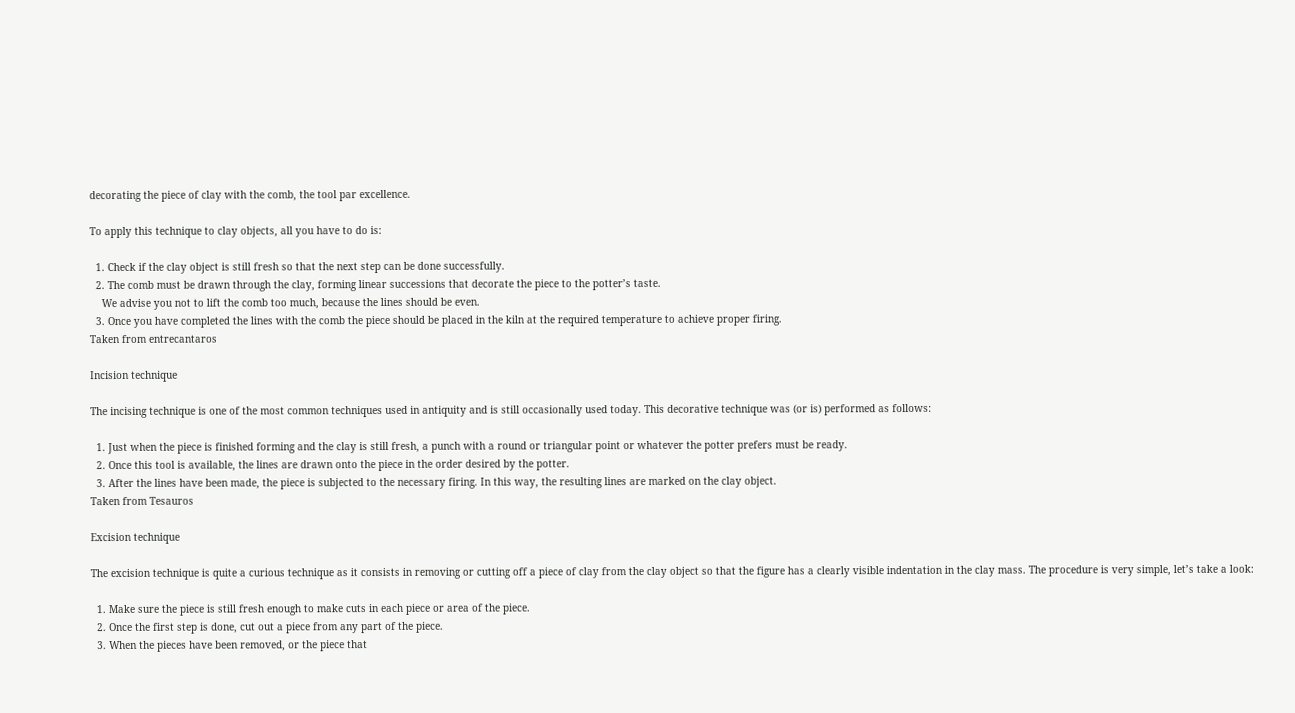decorating the piece of clay with the comb, the tool par excellence.

To apply this technique to clay objects, all you have to do is:

  1. Check if the clay object is still fresh so that the next step can be done successfully.
  2. The comb must be drawn through the clay, forming linear successions that decorate the piece to the potter’s taste.
    We advise you not to lift the comb too much, because the lines should be even.
  3. Once you have completed the lines with the comb the piece should be placed in the kiln at the required temperature to achieve proper firing.
Taken from entrecantaros

Incision technique

The incising technique is one of the most common techniques used in antiquity and is still occasionally used today. This decorative technique was (or is) performed as follows:

  1. Just when the piece is finished forming and the clay is still fresh, a punch with a round or triangular point or whatever the potter prefers must be ready.
  2. Once this tool is available, the lines are drawn onto the piece in the order desired by the potter.
  3. After the lines have been made, the piece is subjected to the necessary firing. In this way, the resulting lines are marked on the clay object.
Taken from Tesauros

Excision technique

The excision technique is quite a curious technique as it consists in removing or cutting off a piece of clay from the clay object so that the figure has a clearly visible indentation in the clay mass. The procedure is very simple, let’s take a look:

  1. Make sure the piece is still fresh enough to make cuts in each piece or area of the piece.
  2. Once the first step is done, cut out a piece from any part of the piece.
  3. When the pieces have been removed, or the piece that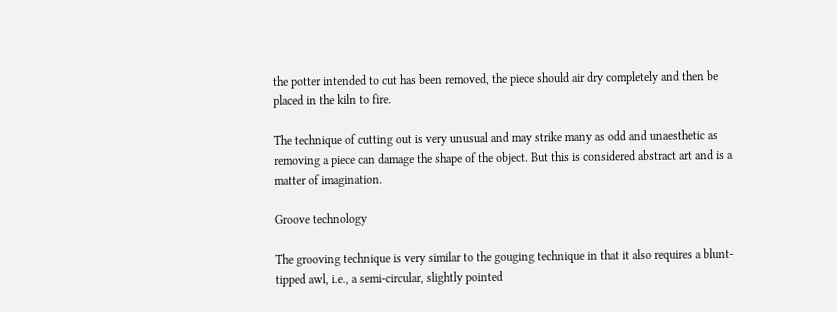the potter intended to cut has been removed, the piece should air dry completely and then be placed in the kiln to fire.

The technique of cutting out is very unusual and may strike many as odd and unaesthetic as removing a piece can damage the shape of the object. But this is considered abstract art and is a matter of imagination.

Groove technology

The grooving technique is very similar to the gouging technique in that it also requires a blunt-tipped awl, i.e., a semi-circular, slightly pointed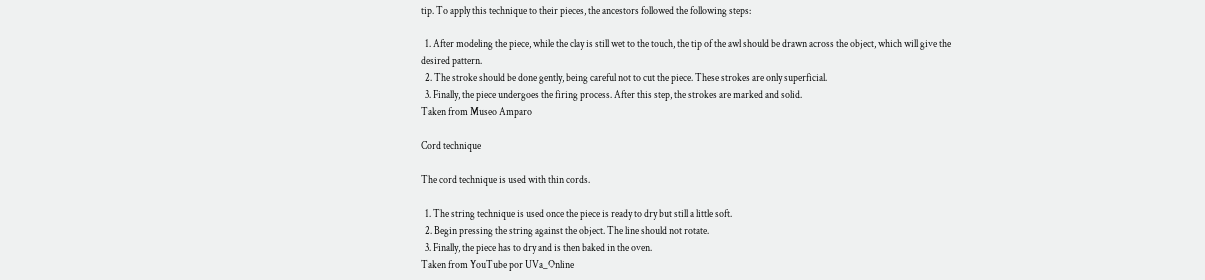tip. To apply this technique to their pieces, the ancestors followed the following steps:

  1. After modeling the piece, while the clay is still wet to the touch, the tip of the awl should be drawn across the object, which will give the desired pattern.
  2. The stroke should be done gently, being careful not to cut the piece. These strokes are only superficial.
  3. Finally, the piece undergoes the firing process. After this step, the strokes are marked and solid.
Taken from Museo Amparo

Cord technique

The cord technique is used with thin cords.

  1. The string technique is used once the piece is ready to dry but still a little soft.
  2. Begin pressing the string against the object. The line should not rotate.
  3. Finally, the piece has to dry and is then baked in the oven.
Taken from YouTube por UVa_Online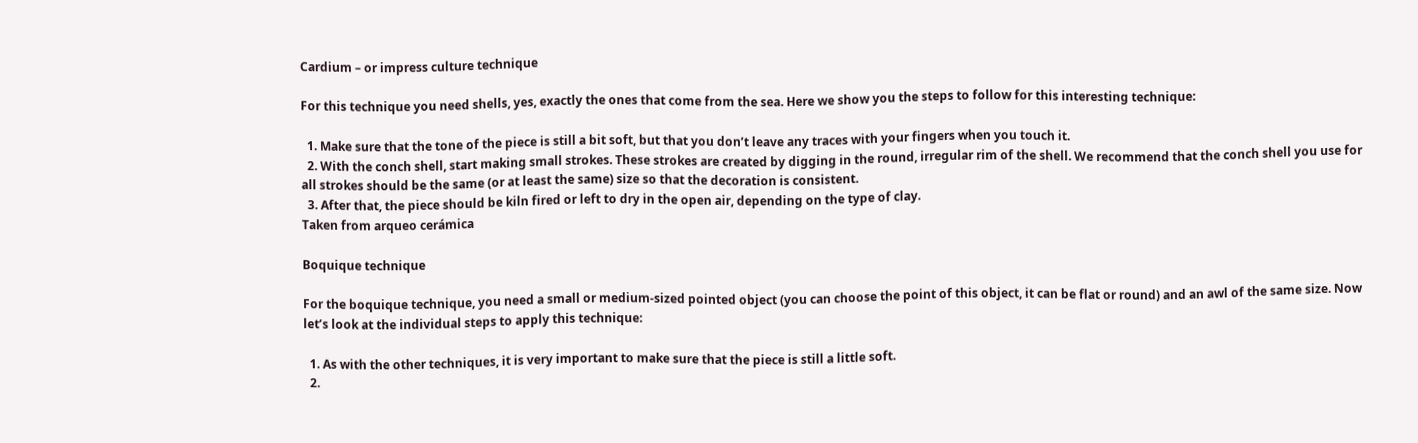Cardium – or impress culture technique

For this technique you need shells, yes, exactly the ones that come from the sea. Here we show you the steps to follow for this interesting technique:

  1. Make sure that the tone of the piece is still a bit soft, but that you don’t leave any traces with your fingers when you touch it.
  2. With the conch shell, start making small strokes. These strokes are created by digging in the round, irregular rim of the shell. We recommend that the conch shell you use for all strokes should be the same (or at least the same) size so that the decoration is consistent.
  3. After that, the piece should be kiln fired or left to dry in the open air, depending on the type of clay.
Taken from arqueo cerámica

Boquique technique

For the boquique technique, you need a small or medium-sized pointed object (you can choose the point of this object, it can be flat or round) and an awl of the same size. Now let’s look at the individual steps to apply this technique:

  1. As with the other techniques, it is very important to make sure that the piece is still a little soft.
  2.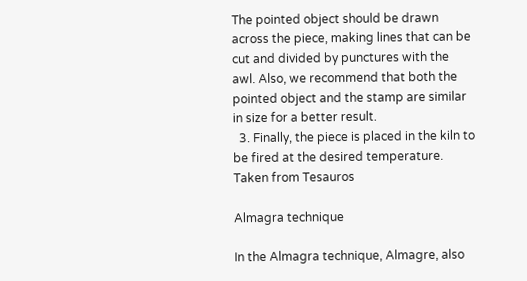The pointed object should be drawn across the piece, making lines that can be cut and divided by punctures with the awl. Also, we recommend that both the pointed object and the stamp are similar in size for a better result.
  3. Finally, the piece is placed in the kiln to be fired at the desired temperature.
Taken from Tesauros

Almagra technique

In the Almagra technique, Almagre, also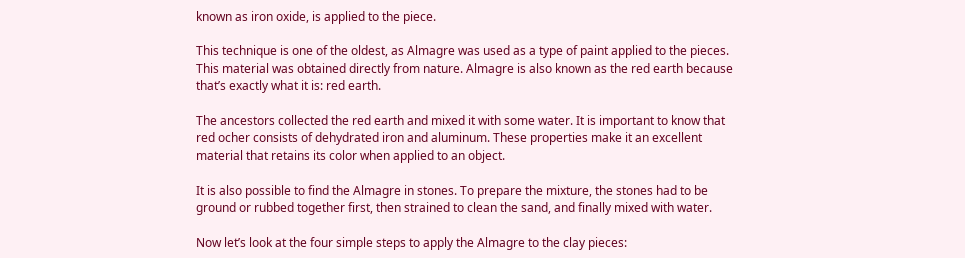known as iron oxide, is applied to the piece.

This technique is one of the oldest, as Almagre was used as a type of paint applied to the pieces. This material was obtained directly from nature. Almagre is also known as the red earth because that’s exactly what it is: red earth.

The ancestors collected the red earth and mixed it with some water. It is important to know that red ocher consists of dehydrated iron and aluminum. These properties make it an excellent material that retains its color when applied to an object.

It is also possible to find the Almagre in stones. To prepare the mixture, the stones had to be ground or rubbed together first, then strained to clean the sand, and finally mixed with water.

Now let’s look at the four simple steps to apply the Almagre to the clay pieces: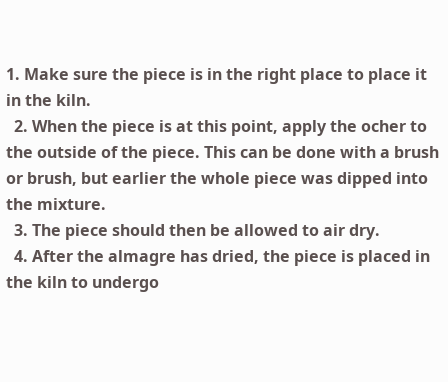1. Make sure the piece is in the right place to place it in the kiln.
  2. When the piece is at this point, apply the ocher to the outside of the piece. This can be done with a brush or brush, but earlier the whole piece was dipped into the mixture.
  3. The piece should then be allowed to air dry.
  4. After the almagre has dried, the piece is placed in the kiln to undergo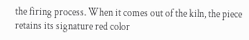the firing process. When it comes out of the kiln, the piece retains its signature red color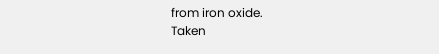from iron oxide.
Taken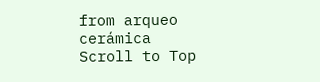from arqueo cerámica
Scroll to Top